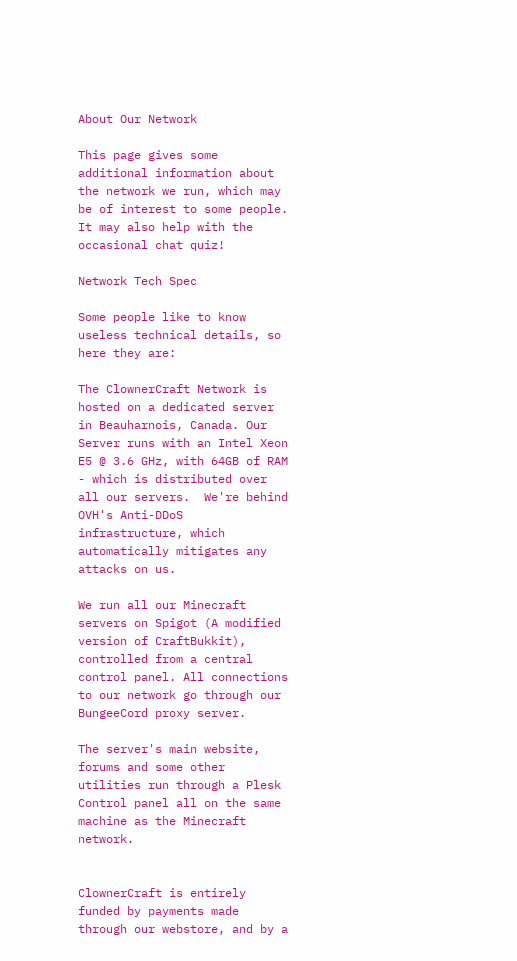About Our Network

This page gives some additional information about the network we run, which may be of interest to some people. It may also help with the occasional chat quiz!

Network Tech Spec

Some people like to know useless technical details, so here they are:

The ClownerCraft Network is hosted on a dedicated server in Beauharnois, Canada. Our Server runs with an Intel Xeon E5 @ 3.6 GHz, with 64GB of RAM - which is distributed over all our servers.  We're behind OVH's Anti-DDoS infrastructure, which automatically mitigates any attacks on us.

We run all our Minecraft servers on Spigot (A modified version of CraftBukkit), controlled from a central control panel. All connections to our network go through our BungeeCord proxy server.

The server's main website, forums and some other utilities run through a Plesk Control panel all on the same machine as the Minecraft network.


ClownerCraft is entirely funded by payments made through our webstore, and by a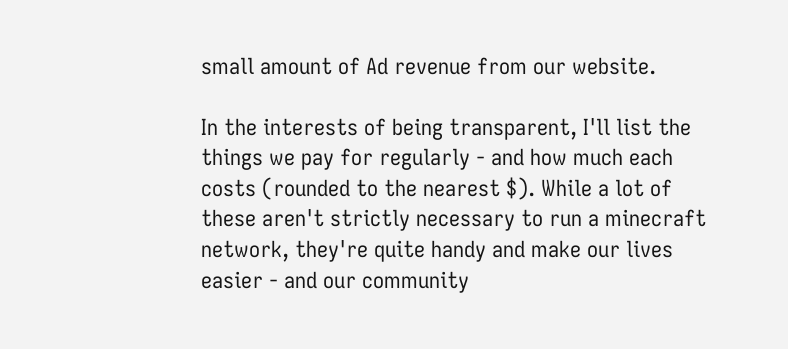small amount of Ad revenue from our website.

In the interests of being transparent, I'll list the things we pay for regularly - and how much each costs (rounded to the nearest $). While a lot of these aren't strictly necessary to run a minecraft network, they're quite handy and make our lives easier - and our community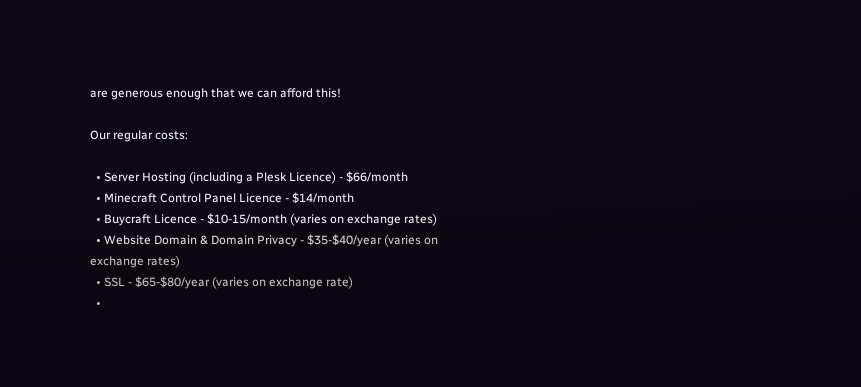are generous enough that we can afford this!

Our regular costs:

  • Server Hosting (including a Plesk Licence) - $66/month
  • Minecraft Control Panel Licence - $14/month
  • Buycraft Licence - $10-15/month (varies on exchange rates)
  • Website Domain & Domain Privacy - $35-$40/year (varies on exchange rates)
  • SSL - $65-$80/year (varies on exchange rate)
  •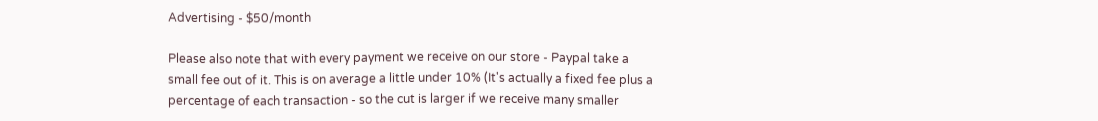Advertising - $50/month

Please also note that with every payment we receive on our store - Paypal take a small fee out of it. This is on average a little under 10% (It's actually a fixed fee plus a percentage of each transaction - so the cut is larger if we receive many smaller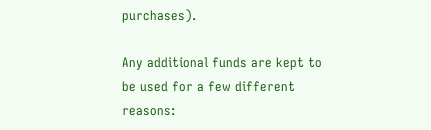purchases).

Any additional funds are kept to be used for a few different reasons: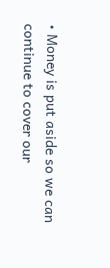• Money is put aside so we can continue to cover our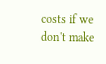costs if we don't make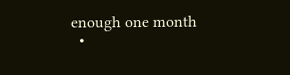enough one month
  •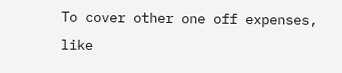To cover other one off expenses, like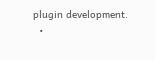plugin development.
  •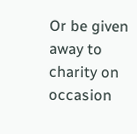Or be given away to charity on occasion